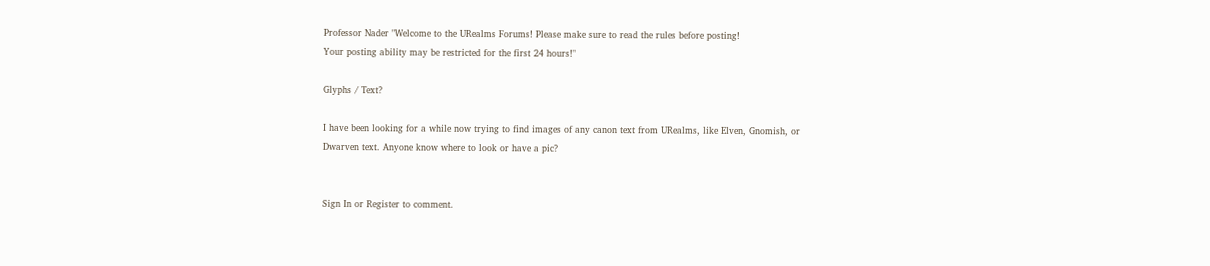Professor Nader "Welcome to the URealms Forums! Please make sure to read the rules before posting!
Your posting ability may be restricted for the first 24 hours!"

Glyphs / Text?

I have been looking for a while now trying to find images of any canon text from URealms, like Elven, Gnomish, or Dwarven text. Anyone know where to look or have a pic?


Sign In or Register to comment.